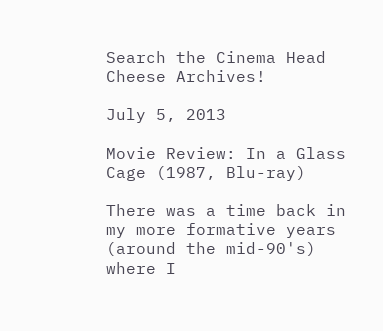Search the Cinema Head Cheese Archives!

July 5, 2013

Movie Review: In a Glass Cage (1987, Blu-ray)

There was a time back in my more formative years (around the mid-90's) where I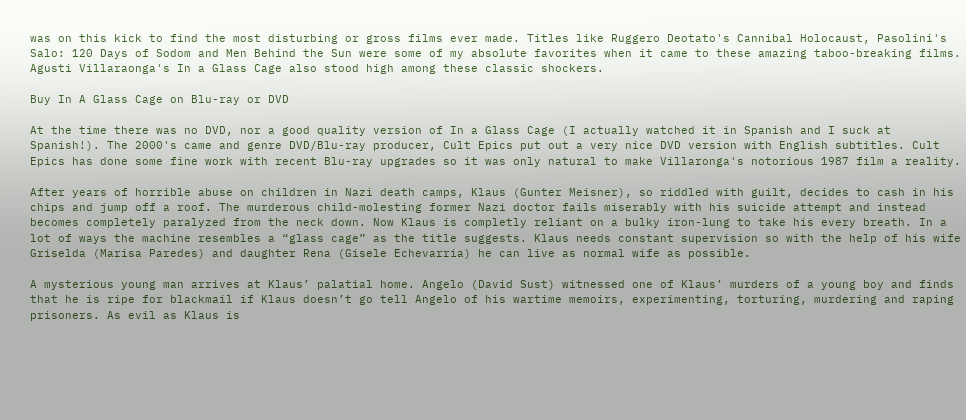was on this kick to find the most disturbing or gross films ever made. Titles like Ruggero Deotato's Cannibal Holocaust, Pasolini's Salo: 120 Days of Sodom and Men Behind the Sun were some of my absolute favorites when it came to these amazing taboo-breaking films. Agusti Villaraonga's In a Glass Cage also stood high among these classic shockers.

Buy In A Glass Cage on Blu-ray or DVD

At the time there was no DVD, nor a good quality version of In a Glass Cage (I actually watched it in Spanish and I suck at Spanish!). The 2000's came and genre DVD/Blu-ray producer, Cult Epics put out a very nice DVD version with English subtitles. Cult Epics has done some fine work with recent Blu-ray upgrades so it was only natural to make Villaronga's notorious 1987 film a reality.

After years of horrible abuse on children in Nazi death camps, Klaus (Gunter Meisner), so riddled with guilt, decides to cash in his chips and jump off a roof. The murderous child-molesting former Nazi doctor fails miserably with his suicide attempt and instead becomes completely paralyzed from the neck down. Now Klaus is completly reliant on a bulky iron-lung to take his every breath. In a lot of ways the machine resembles a “glass cage” as the title suggests. Klaus needs constant supervision so with the help of his wife Griselda (Marisa Paredes) and daughter Rena (Gisele Echevarria) he can live as normal wife as possible.

A mysterious young man arrives at Klaus’ palatial home. Angelo (David Sust) witnessed one of Klaus’ murders of a young boy and finds that he is ripe for blackmail if Klaus doesn’t go tell Angelo of his wartime memoirs, experimenting, torturing, murdering and raping prisoners. As evil as Klaus is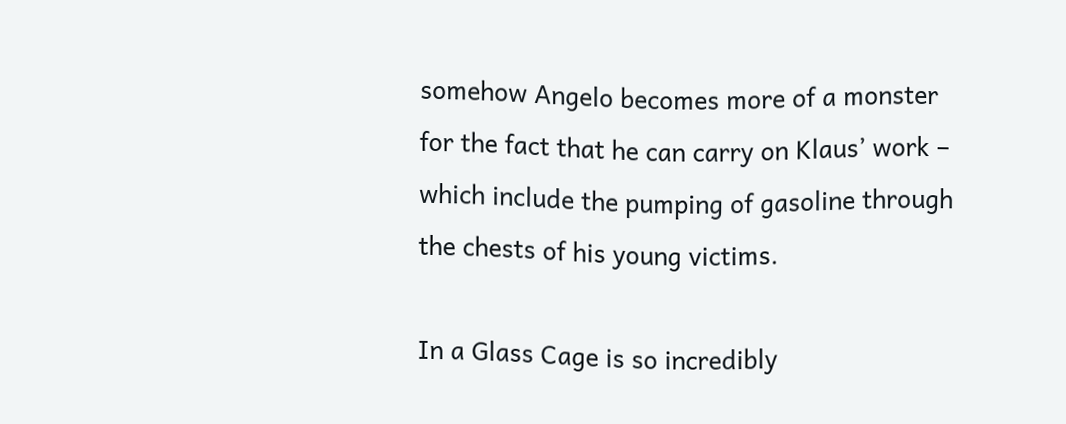somehow Angelo becomes more of a monster for the fact that he can carry on Klaus’ work – which include the pumping of gasoline through the chests of his young victims.

In a Glass Cage is so incredibly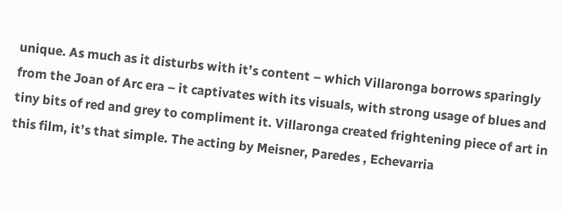unique. As much as it disturbs with it’s content – which Villaronga borrows sparingly from the Joan of Arc era – it captivates with its visuals, with strong usage of blues and tiny bits of red and grey to compliment it. Villaronga created frightening piece of art in this film, it’s that simple. The acting by Meisner, Paredes , Echevarria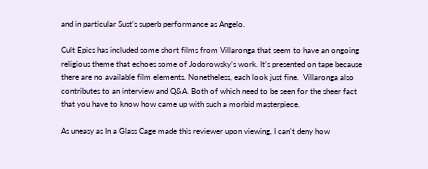and in particular Sust’s superb performance as Angelo.

Cult Epics has included some short films from Villaronga that seem to have an ongoing religious theme that echoes some of Jodorowsky’s work. It’s presented on tape because there are no available film elements. Nonetheless, each look just fine.  Villaronga also contributes to an interview and Q&A. Both of which need to be seen for the sheer fact that you have to know how came up with such a morbid masterpiece.

As uneasy as In a Glass Cage made this reviewer upon viewing, I can’t deny how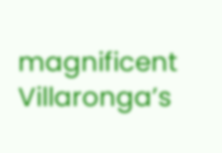magnificent Villaronga’s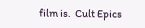film is.  Cult Epics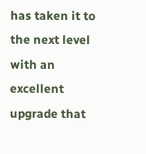has taken it to the next level with an excellent upgrade that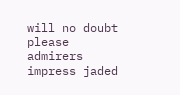will no doubt please admirers impress jaded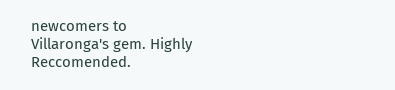newcomers to Villaronga's gem. Highly Reccomended.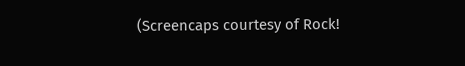(Screencaps courtesy of Rock!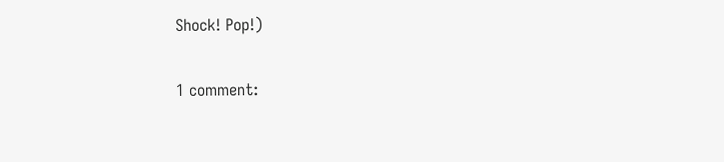Shock! Pop!)

1 comment: